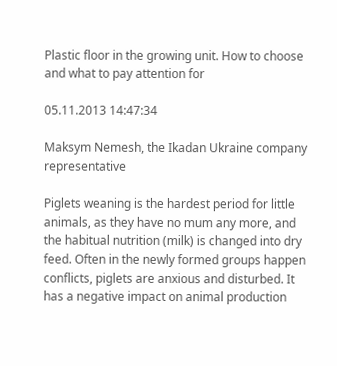Plastic floor in the growing unit. How to choose and what to pay attention for

05.11.2013 14:47:34

Maksym Nemesh, the Ikadan Ukraine company representative

Piglets weaning is the hardest period for little animals, as they have no mum any more, and the habitual nutrition (milk) is changed into dry feed. Often in the newly formed groups happen conflicts, piglets are anxious and disturbed. It has a negative impact on animal production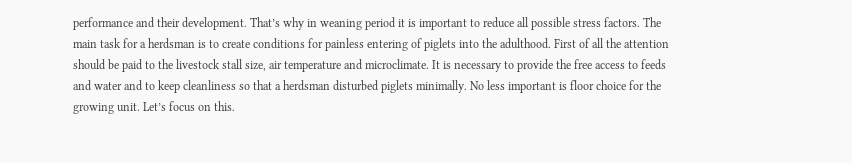performance and their development. That’s why in weaning period it is important to reduce all possible stress factors. The main task for a herdsman is to create conditions for painless entering of piglets into the adulthood. First of all the attention should be paid to the livestock stall size, air temperature and microclimate. It is necessary to provide the free access to feeds and water and to keep cleanliness so that a herdsman disturbed piglets minimally. No less important is floor choice for the growing unit. Let’s focus on this.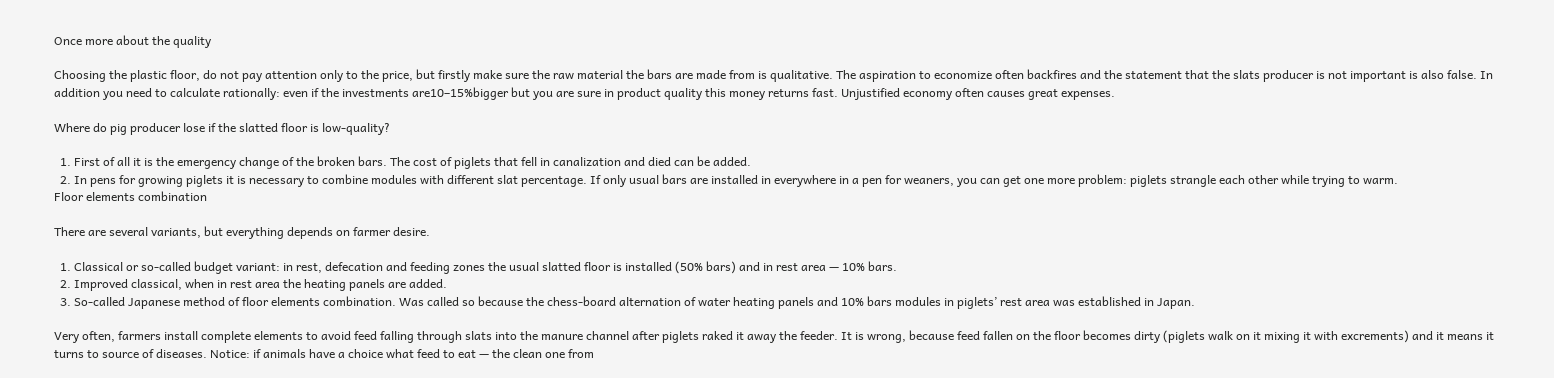Once more about the quality

Choosing the plastic floor, do not pay attention only to the price, but firstly make sure the raw material the bars are made from is qualitative. The aspiration to economize often backfires and the statement that the slats producer is not important is also false. In addition you need to calculate rationally: even if the investments are10–15%bigger but you are sure in product quality this money returns fast. Unjustified economy often causes great expenses.

Where do pig producer lose if the slatted floor is low-quality?

  1. First of all it is the emergency change of the broken bars. The cost of piglets that fell in canalization and died can be added.
  2. In pens for growing piglets it is necessary to combine modules with different slat percentage. If only usual bars are installed in everywhere in a pen for weaners, you can get one more problem: piglets strangle each other while trying to warm.
Floor elements combination

There are several variants, but everything depends on farmer desire.

  1. Classical or so-called budget variant: in rest, defecation and feeding zones the usual slatted floor is installed (50% bars) and in rest area — 10% bars.
  2. Improved classical, when in rest area the heating panels are added.
  3. So-called Japanese method of floor elements combination. Was called so because the chess-board alternation of water heating panels and 10% bars modules in piglets’ rest area was established in Japan.

Very often, farmers install complete elements to avoid feed falling through slats into the manure channel after piglets raked it away the feeder. It is wrong, because feed fallen on the floor becomes dirty (piglets walk on it mixing it with excrements) and it means it turns to source of diseases. Notice: if animals have a choice what feed to eat — the clean one from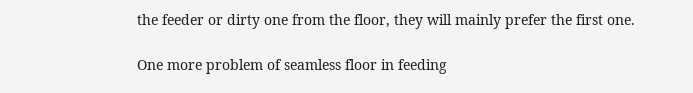the feeder or dirty one from the floor, they will mainly prefer the first one.

One more problem of seamless floor in feeding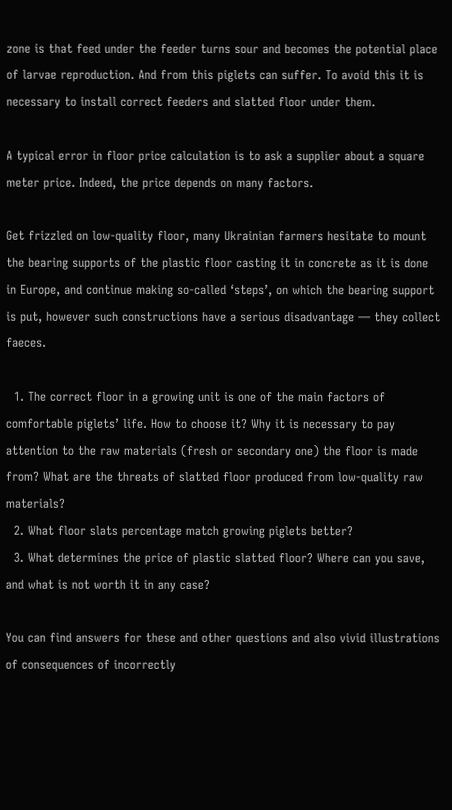zone is that feed under the feeder turns sour and becomes the potential place of larvae reproduction. And from this piglets can suffer. To avoid this it is necessary to install correct feeders and slatted floor under them.

A typical error in floor price calculation is to ask a supplier about a square meter price. Indeed, the price depends on many factors.

Get frizzled on low-quality floor, many Ukrainian farmers hesitate to mount the bearing supports of the plastic floor casting it in concrete as it is done in Europe, and continue making so-called ‘steps’, on which the bearing support is put, however such constructions have a serious disadvantage — they collect faeces.

  1. The correct floor in a growing unit is one of the main factors of comfortable piglets’ life. How to choose it? Why it is necessary to pay attention to the raw materials (fresh or secondary one) the floor is made from? What are the threats of slatted floor produced from low-quality raw materials?
  2. What floor slats percentage match growing piglets better?
  3. What determines the price of plastic slatted floor? Where can you save, and what is not worth it in any case?

You can find answers for these and other questions and also vivid illustrations of consequences of incorrectly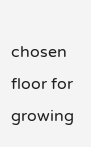chosen floor for growing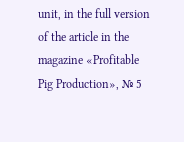unit, in the full version of the article in the magazine «Profitable Pig Production», № 5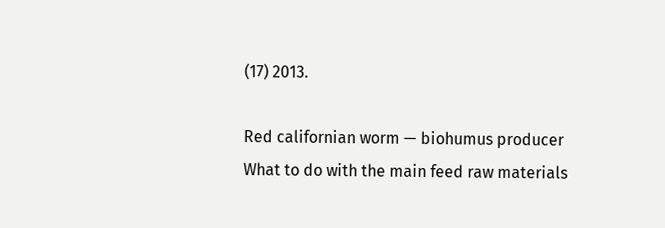(17) 2013.

Red californian worm — biohumus producer
What to do with the main feed raw materials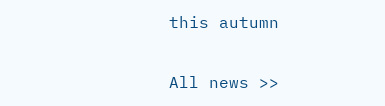this autumn

All news >>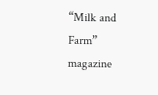“Milk and Farm” magazine